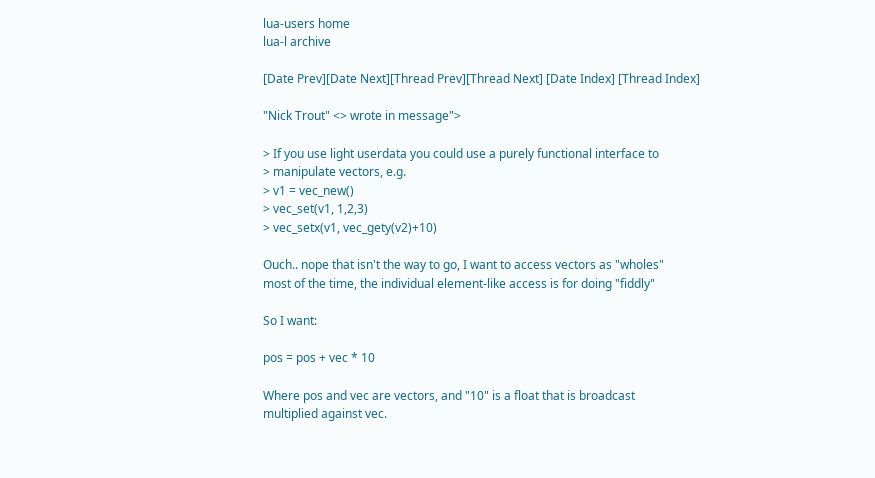lua-users home
lua-l archive

[Date Prev][Date Next][Thread Prev][Thread Next] [Date Index] [Thread Index]

"Nick Trout" <> wrote in message">

> If you use light userdata you could use a purely functional interface to
> manipulate vectors, e.g.
> v1 = vec_new()
> vec_set(v1, 1,2,3)
> vec_setx(v1, vec_gety(v2)+10)

Ouch.. nope that isn't the way to go, I want to access vectors as "wholes"
most of the time, the individual element-like access is for doing "fiddly"

So I want:

pos = pos + vec * 10

Where pos and vec are vectors, and "10" is a float that is broadcast
multiplied against vec.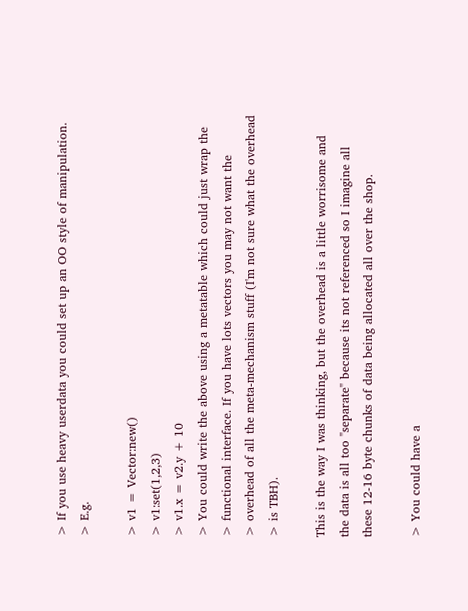> If you use heavy userdata you could set up an OO style of manipulation.
> E.g.

> v1 = Vector:new()
> v1:set(1,2,3)
> v1.x = v2.y + 10
> You could write the above using a metatable which could just wrap the
> functional interface. If you have lots vectors you may not want the
> overhead of all the meta-mechanism stuff (I'm not sure what the overhead
> is TBH).

This is the way I was thinking, but the overhead is a little worrisome and
the data is all too "separate" because its not referenced so I imagine all
these 12-16 byte chunks of data being allocated all over the shop.

> You could have a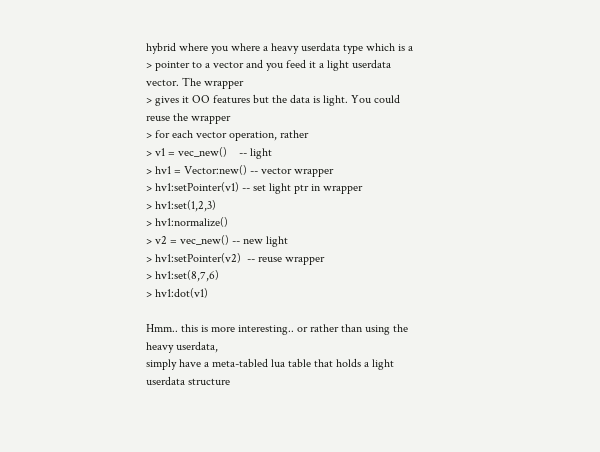hybrid where you where a heavy userdata type which is a
> pointer to a vector and you feed it a light userdata vector. The wrapper
> gives it OO features but the data is light. You could reuse the wrapper
> for each vector operation, rather
> v1 = vec_new()    -- light
> hv1 = Vector:new() -- vector wrapper
> hv1:setPointer(v1) -- set light ptr in wrapper
> hv1:set(1,2,3)
> hv1:normalize()
> v2 = vec_new() -- new light
> hv1:setPointer(v2)  -- reuse wrapper
> hv1:set(8,7,6)
> hv1:dot(v1)

Hmm.. this is more interesting.. or rather than using the heavy userdata,
simply have a meta-tabled lua table that holds a light userdata structure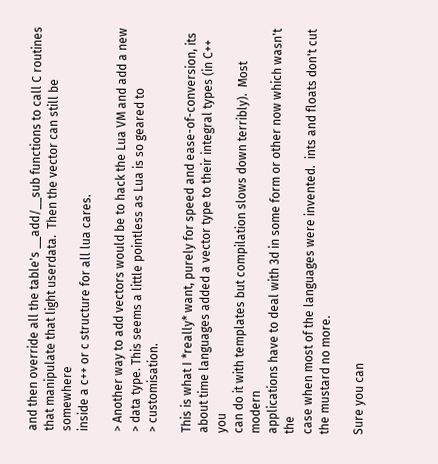and then override all the table's __add/__sub functions to call C routines
that manipulate that light userdata.  Then the vector can still be somewhere
inside a c++ or c structure for all lua cares.

> Another way to add vectors would be to hack the Lua VM and add a new
> data type. This seems a little pointless as Lua is so geared to
> customisation.

This is what I *really* want, purely for speed and ease-of-conversion, its
about time languages added a vector type to their integral types (in C++ you
can do it with templates but compilation slows down terribly).  Most modern
applications have to deal with 3d in some form or other now which wasn't the
case when most of the languages were invented.  ints and floats don't cut
the mustard no more.

Sure you can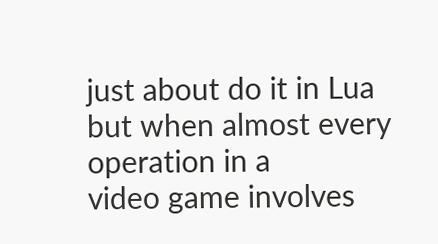just about do it in Lua but when almost every operation in a
video game involves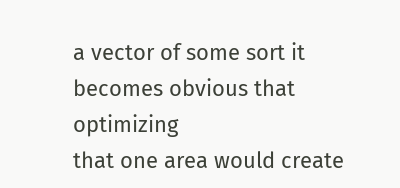a vector of some sort it becomes obvious that optimizing
that one area would create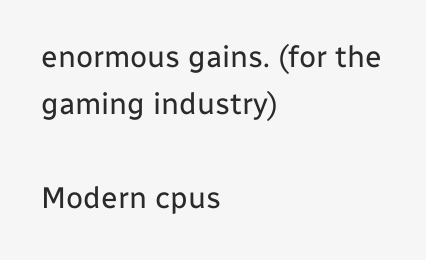enormous gains. (for the gaming industry)

Modern cpus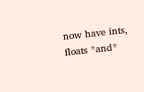now have ints, floats *and*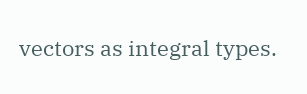vectors as integral types.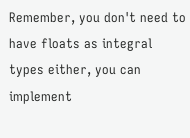Remember, you don't need to have floats as integral types either, you can
implement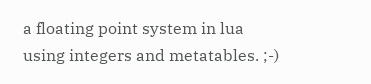a floating point system in lua using integers and metatables. ;-)